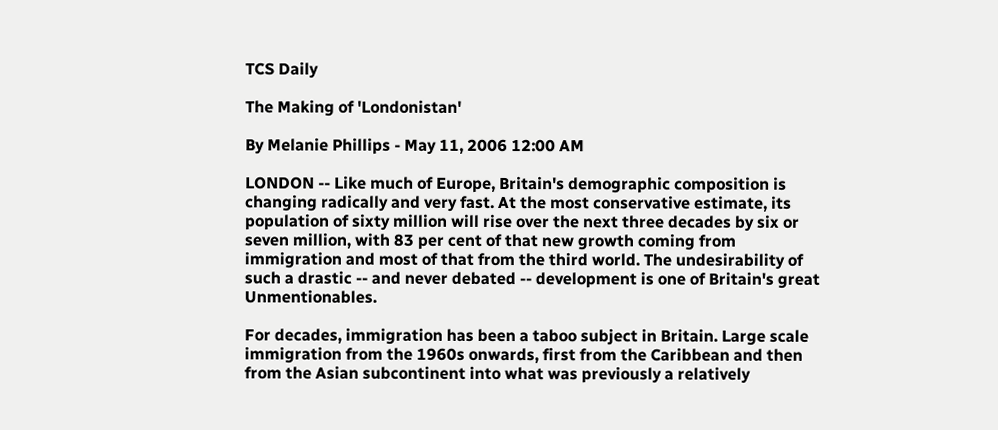TCS Daily

The Making of 'Londonistan'

By Melanie Phillips - May 11, 2006 12:00 AM

LONDON -- Like much of Europe, Britain's demographic composition is changing radically and very fast. At the most conservative estimate, its population of sixty million will rise over the next three decades by six or seven million, with 83 per cent of that new growth coming from immigration and most of that from the third world. The undesirability of such a drastic -- and never debated -- development is one of Britain's great Unmentionables.

For decades, immigration has been a taboo subject in Britain. Large scale immigration from the 1960s onwards, first from the Caribbean and then from the Asian subcontinent into what was previously a relatively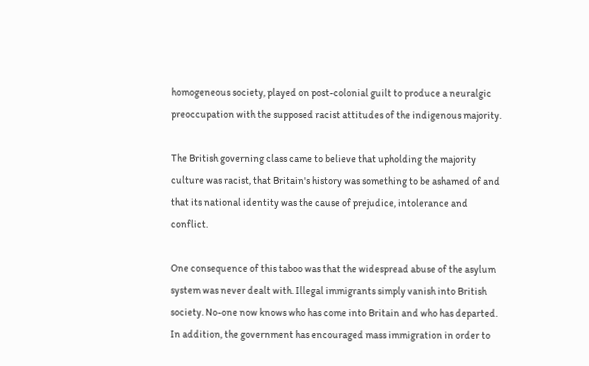homogeneous society, played on post-colonial guilt to produce a neuralgic preoccupation with the supposed racist attitudes of the indigenous majority.

The British governing class came to believe that upholding the majority culture was racist, that Britain's history was something to be ashamed of and that its national identity was the cause of prejudice, intolerance and conflict.

One consequence of this taboo was that the widespread abuse of the asylum system was never dealt with. Illegal immigrants simply vanish into British society. No-one now knows who has come into Britain and who has departed. In addition, the government has encouraged mass immigration in order to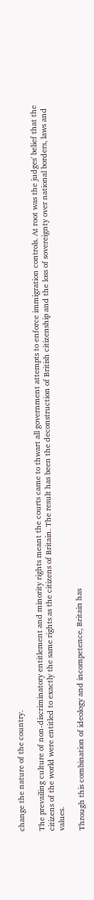change the nature of the country.

The prevailing culture of non-discriminatory entitlement and minority rights meant the courts came to thwart all government attempts to enforce immigration controls. At root was the judges' belief that the citizens of the world were entitled to exactly the same rights as the citizens of Britain. The result has been the deconstruction of British citizenship and the loss of sovereignty over national borders, laws and values.

Through this combination of ideology and incompetence, Britain has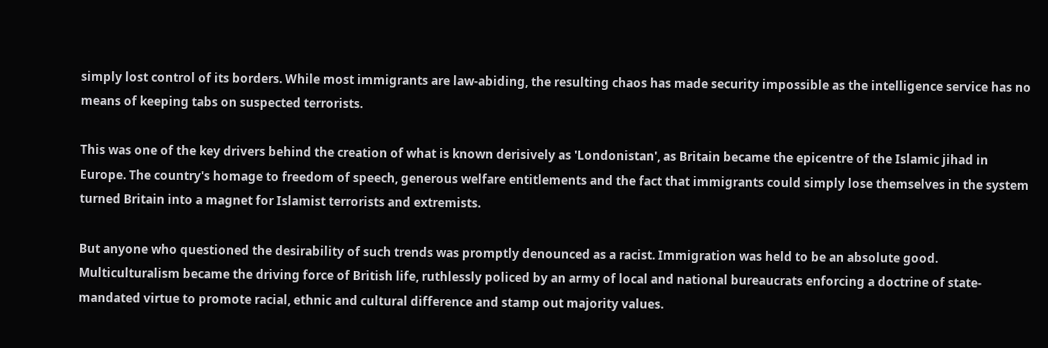simply lost control of its borders. While most immigrants are law-abiding, the resulting chaos has made security impossible as the intelligence service has no means of keeping tabs on suspected terrorists.

This was one of the key drivers behind the creation of what is known derisively as 'Londonistan', as Britain became the epicentre of the Islamic jihad in Europe. The country's homage to freedom of speech, generous welfare entitlements and the fact that immigrants could simply lose themselves in the system turned Britain into a magnet for Islamist terrorists and extremists.

But anyone who questioned the desirability of such trends was promptly denounced as a racist. Immigration was held to be an absolute good. Multiculturalism became the driving force of British life, ruthlessly policed by an army of local and national bureaucrats enforcing a doctrine of state-mandated virtue to promote racial, ethnic and cultural difference and stamp out majority values.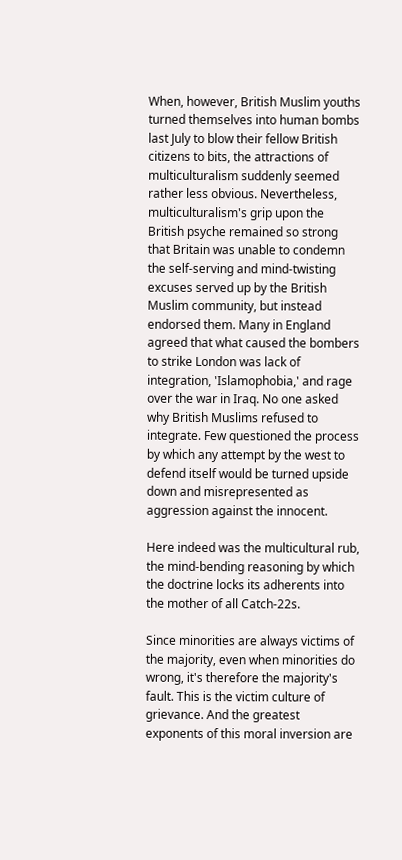When, however, British Muslim youths turned themselves into human bombs last July to blow their fellow British citizens to bits, the attractions of multiculturalism suddenly seemed rather less obvious. Nevertheless, multiculturalism's grip upon the British psyche remained so strong that Britain was unable to condemn the self-serving and mind-twisting excuses served up by the British Muslim community, but instead endorsed them. Many in England agreed that what caused the bombers to strike London was lack of integration, 'Islamophobia,' and rage over the war in Iraq. No one asked why British Muslims refused to integrate. Few questioned the process by which any attempt by the west to defend itself would be turned upside down and misrepresented as aggression against the innocent.

Here indeed was the multicultural rub, the mind-bending reasoning by which the doctrine locks its adherents into the mother of all Catch-22s.

Since minorities are always victims of the majority, even when minorities do wrong, it's therefore the majority's fault. This is the victim culture of grievance. And the greatest exponents of this moral inversion are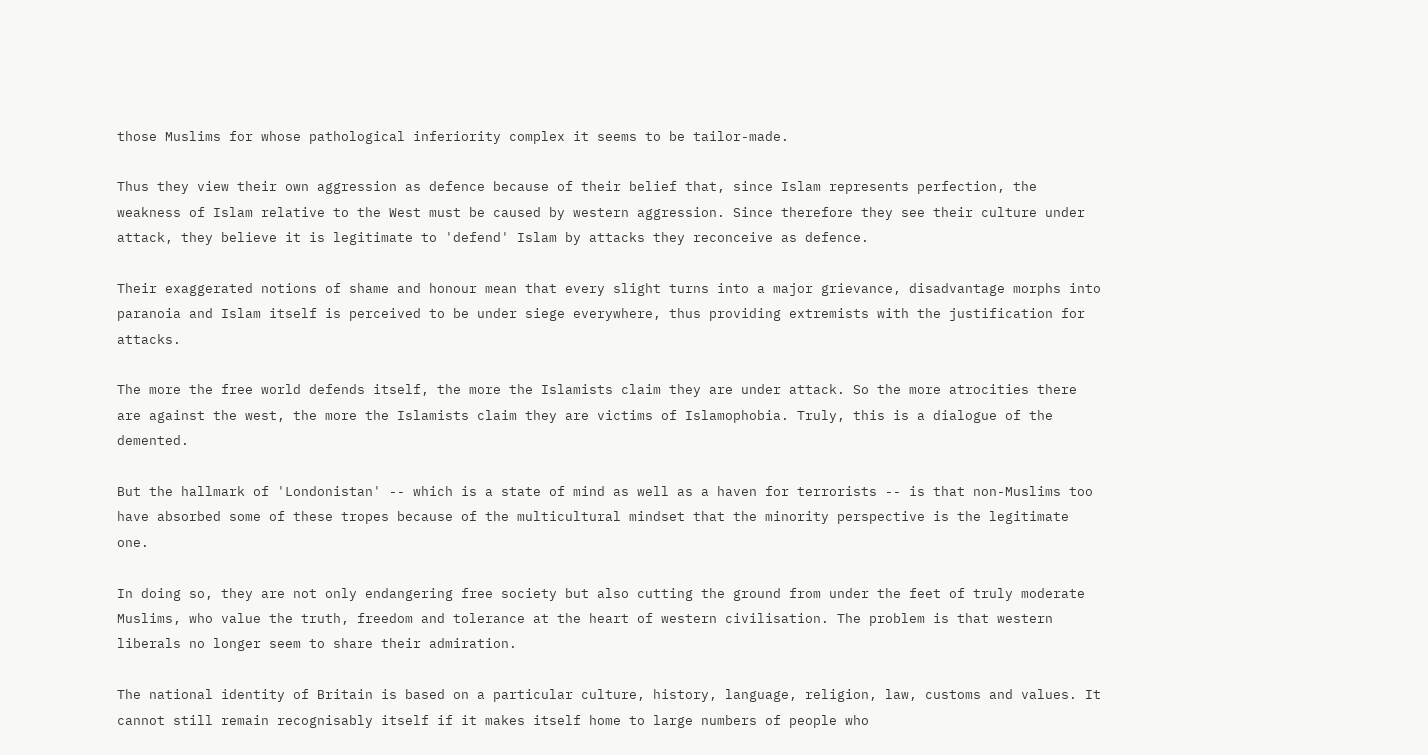those Muslims for whose pathological inferiority complex it seems to be tailor-made.

Thus they view their own aggression as defence because of their belief that, since Islam represents perfection, the weakness of Islam relative to the West must be caused by western aggression. Since therefore they see their culture under attack, they believe it is legitimate to 'defend' Islam by attacks they reconceive as defence.

Their exaggerated notions of shame and honour mean that every slight turns into a major grievance, disadvantage morphs into paranoia and Islam itself is perceived to be under siege everywhere, thus providing extremists with the justification for attacks.

The more the free world defends itself, the more the Islamists claim they are under attack. So the more atrocities there are against the west, the more the Islamists claim they are victims of Islamophobia. Truly, this is a dialogue of the demented.

But the hallmark of 'Londonistan' -- which is a state of mind as well as a haven for terrorists -- is that non-Muslims too have absorbed some of these tropes because of the multicultural mindset that the minority perspective is the legitimate one.

In doing so, they are not only endangering free society but also cutting the ground from under the feet of truly moderate Muslims, who value the truth, freedom and tolerance at the heart of western civilisation. The problem is that western liberals no longer seem to share their admiration.

The national identity of Britain is based on a particular culture, history, language, religion, law, customs and values. It cannot still remain recognisably itself if it makes itself home to large numbers of people who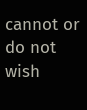cannot or do not wish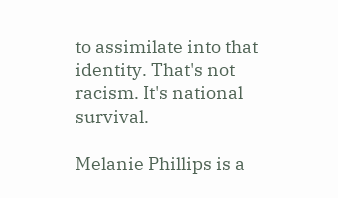to assimilate into that identity. That's not racism. It's national survival.

Melanie Phillips is a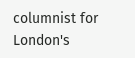columnist for London's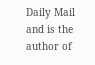Daily Mail and is the author of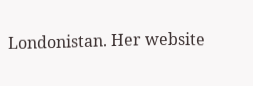Londonistan. Her website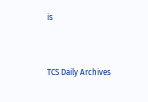is


TCS Daily Archives